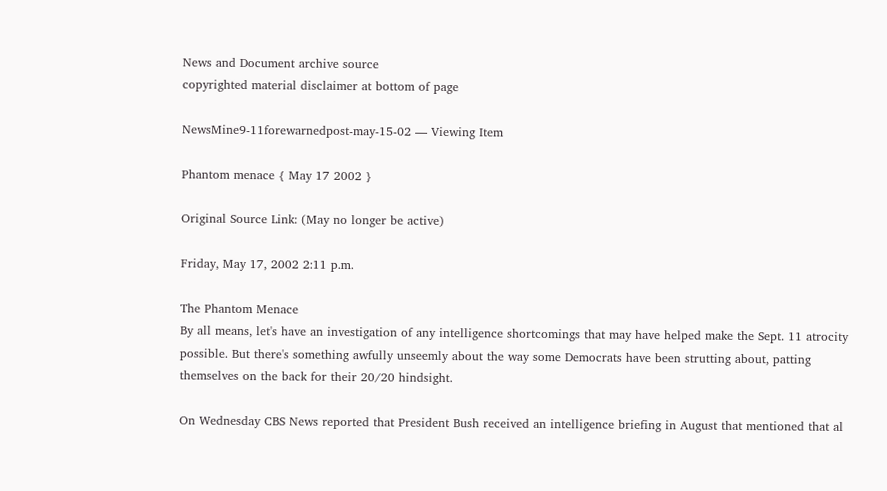News and Document archive source
copyrighted material disclaimer at bottom of page

NewsMine9-11forewarnedpost-may-15-02 — Viewing Item

Phantom menace { May 17 2002 }

Original Source Link: (May no longer be active)

Friday, May 17, 2002 2:11 p.m.

The Phantom Menace
By all means, let's have an investigation of any intelligence shortcomings that may have helped make the Sept. 11 atrocity possible. But there's something awfully unseemly about the way some Democrats have been strutting about, patting themselves on the back for their 20/20 hindsight.

On Wednesday CBS News reported that President Bush received an intelligence briefing in August that mentioned that al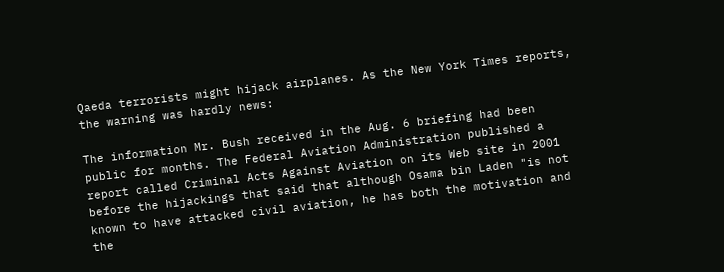Qaeda terrorists might hijack airplanes. As the New York Times reports, the warning was hardly news:

The information Mr. Bush received in the Aug. 6 briefing had been public for months. The Federal Aviation Administration published a report called Criminal Acts Against Aviation on its Web site in 2001 before the hijackings that said that although Osama bin Laden "is not known to have attacked civil aviation, he has both the motivation and the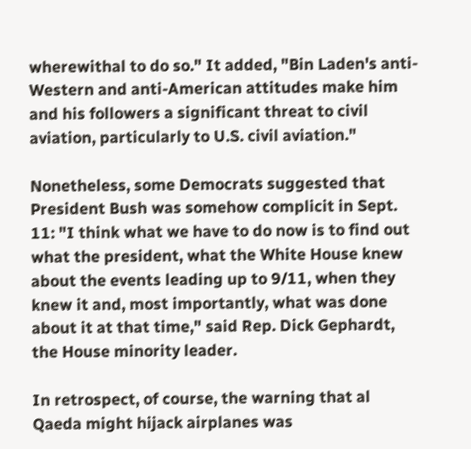wherewithal to do so." It added, "Bin Laden's anti-Western and anti-American attitudes make him and his followers a significant threat to civil aviation, particularly to U.S. civil aviation."

Nonetheless, some Democrats suggested that President Bush was somehow complicit in Sept. 11: "I think what we have to do now is to find out what the president, what the White House knew about the events leading up to 9/11, when they knew it and, most importantly, what was done about it at that time," said Rep. Dick Gephardt, the House minority leader.

In retrospect, of course, the warning that al Qaeda might hijack airplanes was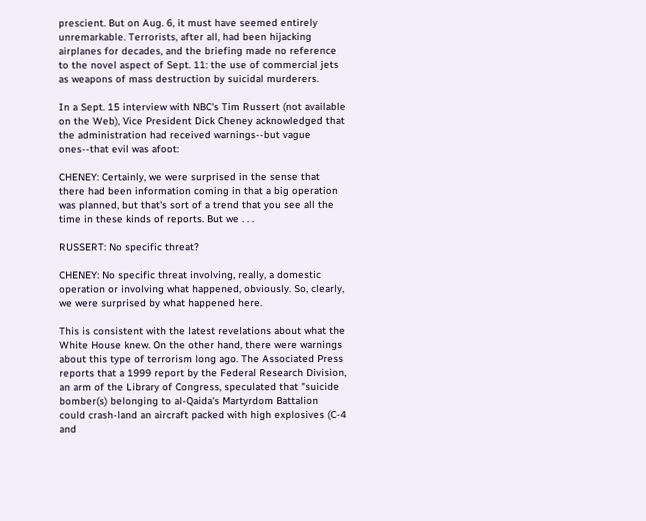prescient. But on Aug. 6, it must have seemed entirely unremarkable. Terrorists, after all, had been hijacking airplanes for decades, and the briefing made no reference to the novel aspect of Sept. 11: the use of commercial jets as weapons of mass destruction by suicidal murderers.

In a Sept. 15 interview with NBC's Tim Russert (not available on the Web), Vice President Dick Cheney acknowledged that the administration had received warnings--but vague ones--that evil was afoot:

CHENEY: Certainly, we were surprised in the sense that there had been information coming in that a big operation was planned, but that's sort of a trend that you see all the time in these kinds of reports. But we . . .

RUSSERT: No specific threat?

CHENEY: No specific threat involving, really, a domestic operation or involving what happened, obviously. So, clearly, we were surprised by what happened here.

This is consistent with the latest revelations about what the White House knew. On the other hand, there were warnings about this type of terrorism long ago. The Associated Press reports that a 1999 report by the Federal Research Division, an arm of the Library of Congress, speculated that "suicide bomber(s) belonging to al-Qaida's Martyrdom Battalion could crash-land an aircraft packed with high explosives (C-4 and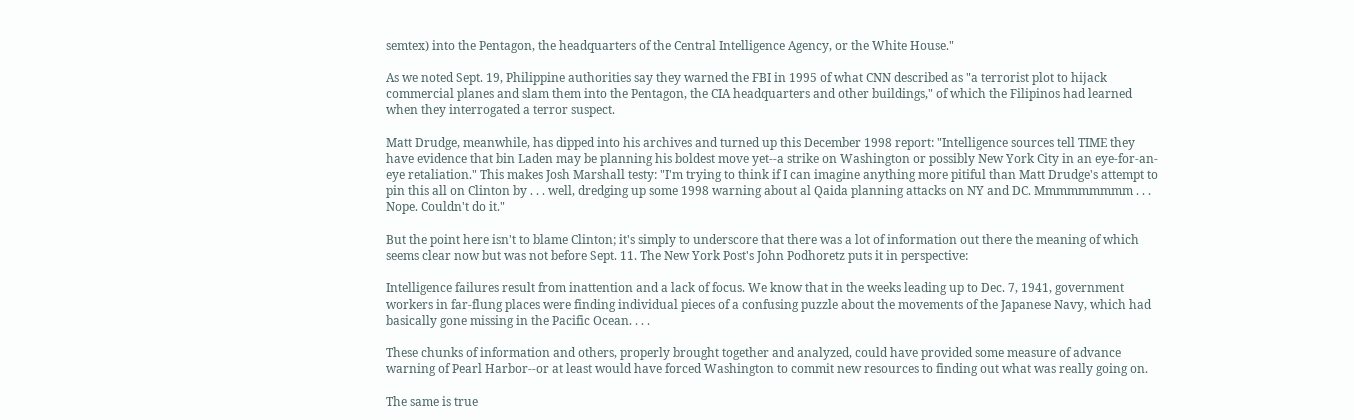semtex) into the Pentagon, the headquarters of the Central Intelligence Agency, or the White House."

As we noted Sept. 19, Philippine authorities say they warned the FBI in 1995 of what CNN described as "a terrorist plot to hijack commercial planes and slam them into the Pentagon, the CIA headquarters and other buildings," of which the Filipinos had learned when they interrogated a terror suspect.

Matt Drudge, meanwhile, has dipped into his archives and turned up this December 1998 report: "Intelligence sources tell TIME they have evidence that bin Laden may be planning his boldest move yet--a strike on Washington or possibly New York City in an eye-for-an-eye retaliation." This makes Josh Marshall testy: "I'm trying to think if I can imagine anything more pitiful than Matt Drudge's attempt to pin this all on Clinton by . . . well, dredging up some 1998 warning about al Qaida planning attacks on NY and DC. Mmmmmmmmm . . . Nope. Couldn't do it."

But the point here isn't to blame Clinton; it's simply to underscore that there was a lot of information out there the meaning of which seems clear now but was not before Sept. 11. The New York Post's John Podhoretz puts it in perspective:

Intelligence failures result from inattention and a lack of focus. We know that in the weeks leading up to Dec. 7, 1941, government workers in far-flung places were finding individual pieces of a confusing puzzle about the movements of the Japanese Navy, which had basically gone missing in the Pacific Ocean. . . .

These chunks of information and others, properly brought together and analyzed, could have provided some measure of advance warning of Pearl Harbor--or at least would have forced Washington to commit new resources to finding out what was really going on.

The same is true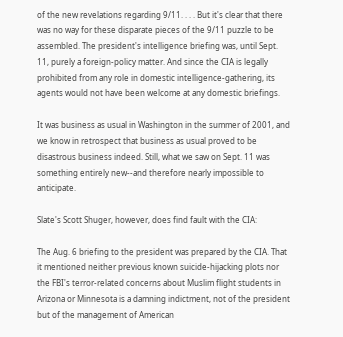of the new revelations regarding 9/11. . . . But it's clear that there was no way for these disparate pieces of the 9/11 puzzle to be assembled. The president's intelligence briefing was, until Sept. 11, purely a foreign-policy matter. And since the CIA is legally prohibited from any role in domestic intelligence-gathering, its agents would not have been welcome at any domestic briefings.

It was business as usual in Washington in the summer of 2001, and we know in retrospect that business as usual proved to be disastrous business indeed. Still, what we saw on Sept. 11 was something entirely new--and therefore nearly impossible to anticipate.

Slate's Scott Shuger, however, does find fault with the CIA:

The Aug. 6 briefing to the president was prepared by the CIA. That it mentioned neither previous known suicide-hijacking plots nor the FBI's terror-related concerns about Muslim flight students in Arizona or Minnesota is a damning indictment, not of the president but of the management of American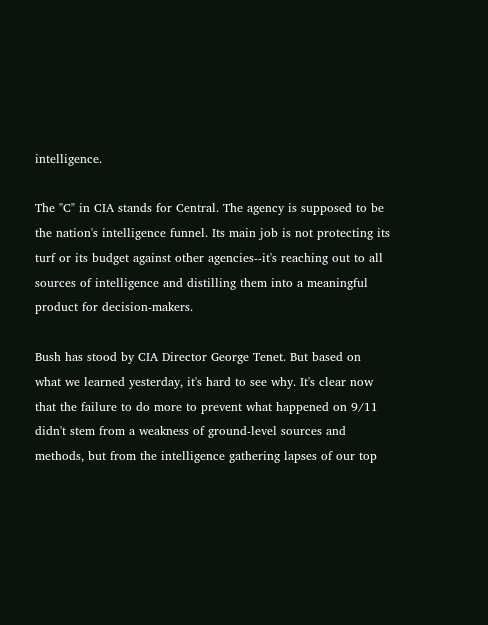intelligence.

The "C" in CIA stands for Central. The agency is supposed to be the nation's intelligence funnel. Its main job is not protecting its turf or its budget against other agencies--it's reaching out to all sources of intelligence and distilling them into a meaningful product for decision-makers.

Bush has stood by CIA Director George Tenet. But based on what we learned yesterday, it's hard to see why. It's clear now that the failure to do more to prevent what happened on 9/11 didn't stem from a weakness of ground-level sources and methods, but from the intelligence gathering lapses of our top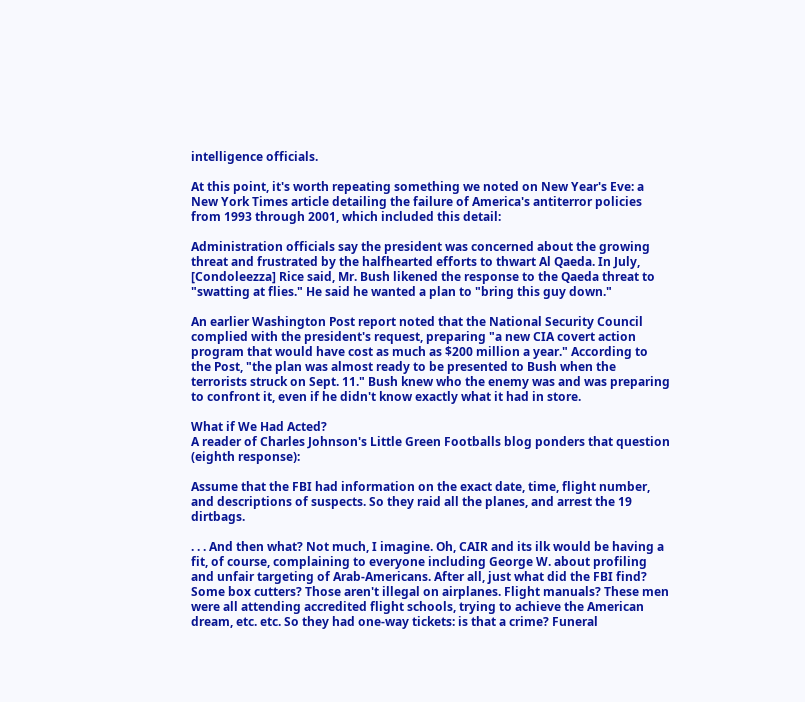intelligence officials.

At this point, it's worth repeating something we noted on New Year's Eve: a New York Times article detailing the failure of America's antiterror policies from 1993 through 2001, which included this detail:

Administration officials say the president was concerned about the growing threat and frustrated by the halfhearted efforts to thwart Al Qaeda. In July, [Condoleezza] Rice said, Mr. Bush likened the response to the Qaeda threat to "swatting at flies." He said he wanted a plan to "bring this guy down."

An earlier Washington Post report noted that the National Security Council complied with the president's request, preparing "a new CIA covert action program that would have cost as much as $200 million a year." According to the Post, "the plan was almost ready to be presented to Bush when the terrorists struck on Sept. 11." Bush knew who the enemy was and was preparing to confront it, even if he didn't know exactly what it had in store.

What if We Had Acted?
A reader of Charles Johnson's Little Green Footballs blog ponders that question (eighth response):

Assume that the FBI had information on the exact date, time, flight number, and descriptions of suspects. So they raid all the planes, and arrest the 19 dirtbags.

. . . And then what? Not much, I imagine. Oh, CAIR and its ilk would be having a fit, of course, complaining to everyone including George W. about profiling and unfair targeting of Arab-Americans. After all, just what did the FBI find? Some box cutters? Those aren't illegal on airplanes. Flight manuals? These men were all attending accredited flight schools, trying to achieve the American dream, etc. etc. So they had one-way tickets: is that a crime? Funeral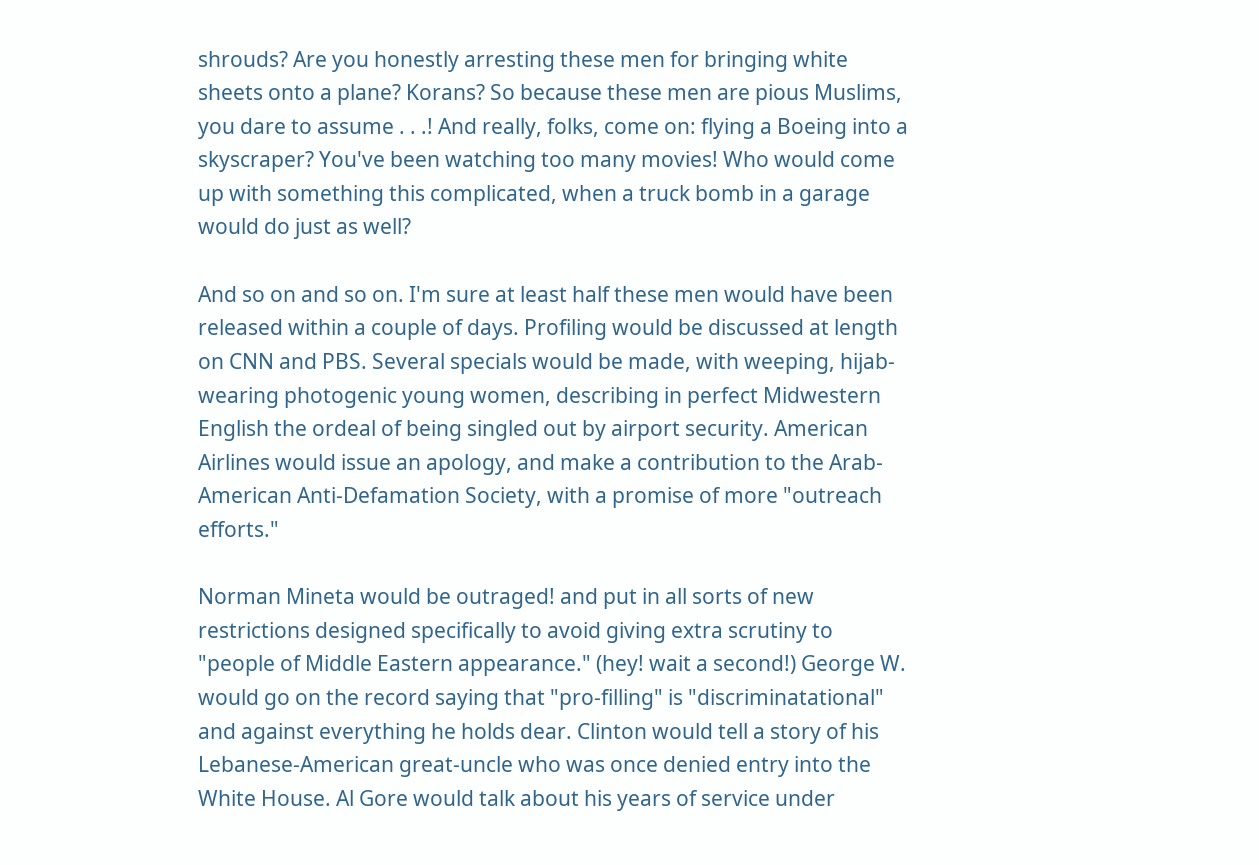shrouds? Are you honestly arresting these men for bringing white sheets onto a plane? Korans? So because these men are pious Muslims, you dare to assume . . .! And really, folks, come on: flying a Boeing into a skyscraper? You've been watching too many movies! Who would come up with something this complicated, when a truck bomb in a garage would do just as well?

And so on and so on. I'm sure at least half these men would have been released within a couple of days. Profiling would be discussed at length on CNN and PBS. Several specials would be made, with weeping, hijab-wearing photogenic young women, describing in perfect Midwestern English the ordeal of being singled out by airport security. American Airlines would issue an apology, and make a contribution to the Arab-American Anti-Defamation Society, with a promise of more "outreach efforts."

Norman Mineta would be outraged! and put in all sorts of new restrictions designed specifically to avoid giving extra scrutiny to "people of Middle Eastern appearance." (hey! wait a second!) George W. would go on the record saying that "pro-filling" is "discriminatational" and against everything he holds dear. Clinton would tell a story of his Lebanese-American great-uncle who was once denied entry into the White House. Al Gore would talk about his years of service under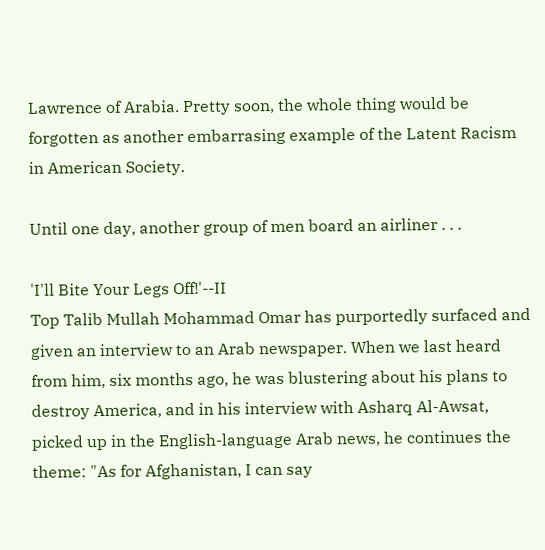Lawrence of Arabia. Pretty soon, the whole thing would be forgotten as another embarrasing example of the Latent Racism in American Society.

Until one day, another group of men board an airliner . . .

'I'll Bite Your Legs Off!'--II
Top Talib Mullah Mohammad Omar has purportedly surfaced and given an interview to an Arab newspaper. When we last heard from him, six months ago, he was blustering about his plans to destroy America, and in his interview with Asharq Al-Awsat, picked up in the English-language Arab news, he continues the theme: "As for Afghanistan, I can say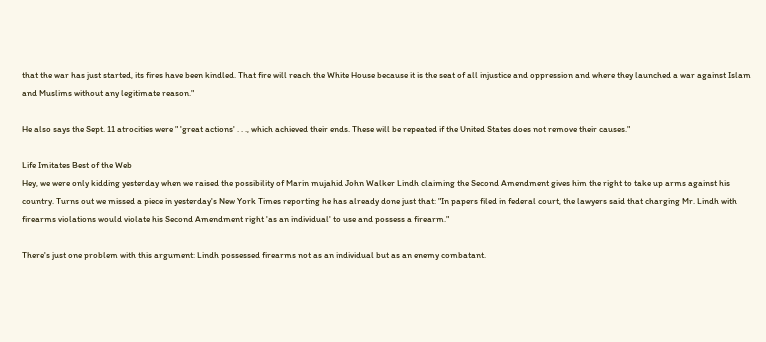that the war has just started, its fires have been kindled. That fire will reach the White House because it is the seat of all injustice and oppression and where they launched a war against Islam and Muslims without any legitimate reason."

He also says the Sept. 11 atrocities were " 'great actions' . . ., which achieved their ends. These will be repeated if the United States does not remove their causes."

Life Imitates Best of the Web
Hey, we were only kidding yesterday when we raised the possibility of Marin mujahid John Walker Lindh claiming the Second Amendment gives him the right to take up arms against his country. Turns out we missed a piece in yesterday's New York Times reporting he has already done just that: "In papers filed in federal court, the lawyers said that charging Mr. Lindh with firearms violations would violate his Second Amendment right 'as an individual' to use and possess a firearm."

There's just one problem with this argument: Lindh possessed firearms not as an individual but as an enemy combatant.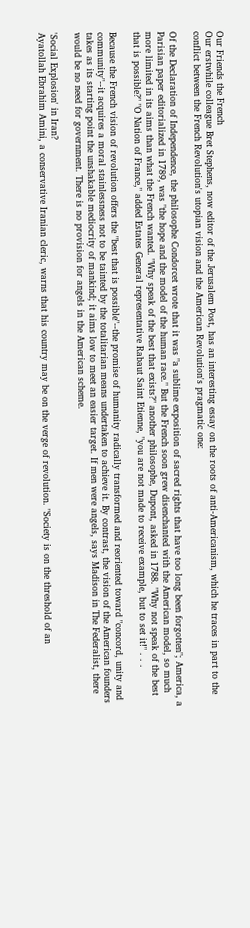Our Friends the French
Our erstwhile colleague Bret Stephens, now editor of the Jerusalem Post, has an interesting essay on the roots of anti-Americanism, which he traces in part to the conflict between the French Revolution's utopian vision and the American Revolution's pragmatic one:

Of the Declaration of Independence, the philosophe Condorcet wrote that it was "a sublime exposition of sacred rights that have too long been forgotten"; America, a Parisian paper editorialized in 1789, was "the hope and the model of the human race." But the French soon grew disenchanted with the American model, so much more limited in its aims than what the French wanted. "Why speak of the best that exists?" another philosophe, Dupont, asked in 1788. "Why not speak of the best that is possible?" "O Nation of France," added Estates General representative Rabaut Saint Etienne, "you are not made to receive example, but to set it!" . . .

Because the French vision of revolution offers the "best that is possible"--the promise of humanity radically transformed and reoriented toward "concord, unity and community"--it acquires a moral stainlessness not to be tainted by the totalitarian means undertaken to achieve it. By contrast, the vision of the American founders takes as its starting point the unshakable mediocrity of mankind; it aims low to meet an easier target. If men were angels, says Madison in The Federalist, there would be no need for government. There is no provision for angels in the American scheme.

'Social Explosion' in Iran?
Ayatollah Ebrahim Amini, a conservative Iranian cleric, warns that his country may be on the verge of revolution. "Society is on the threshold of an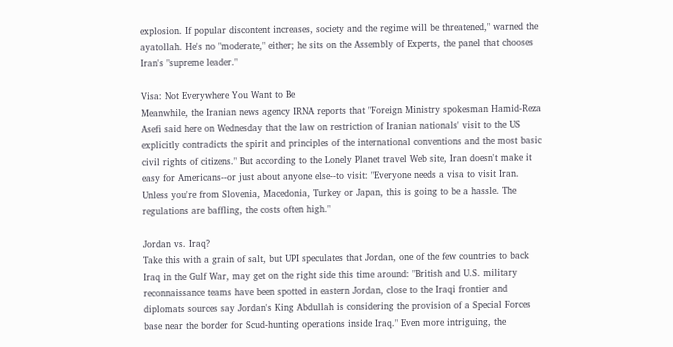explosion. If popular discontent increases, society and the regime will be threatened," warned the ayatollah. He's no "moderate," either; he sits on the Assembly of Experts, the panel that chooses Iran's "supreme leader."

Visa: Not Everywhere You Want to Be
Meanwhile, the Iranian news agency IRNA reports that "Foreign Ministry spokesman Hamid-Reza Asefi said here on Wednesday that the law on restriction of Iranian nationals' visit to the US explicitly contradicts the spirit and principles of the international conventions and the most basic civil rights of citizens." But according to the Lonely Planet travel Web site, Iran doesn't make it easy for Americans--or just about anyone else--to visit: "Everyone needs a visa to visit Iran. Unless you're from Slovenia, Macedonia, Turkey or Japan, this is going to be a hassle. The regulations are baffling, the costs often high."

Jordan vs. Iraq?
Take this with a grain of salt, but UPI speculates that Jordan, one of the few countries to back Iraq in the Gulf War, may get on the right side this time around: "British and U.S. military reconnaissance teams have been spotted in eastern Jordan, close to the Iraqi frontier and diplomats sources say Jordan's King Abdullah is considering the provision of a Special Forces base near the border for Scud-hunting operations inside Iraq." Even more intriguing, the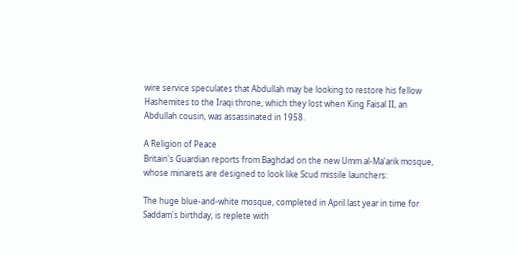wire service speculates that Abdullah may be looking to restore his fellow Hashemites to the Iraqi throne, which they lost when King Faisal II, an Abdullah cousin, was assassinated in 1958.

A Religion of Peace
Britain's Guardian reports from Baghdad on the new Umm al-Ma'arik mosque, whose minarets are designed to look like Scud missile launchers:

The huge blue-and-white mosque, completed in April last year in time for Saddam's birthday, is replete with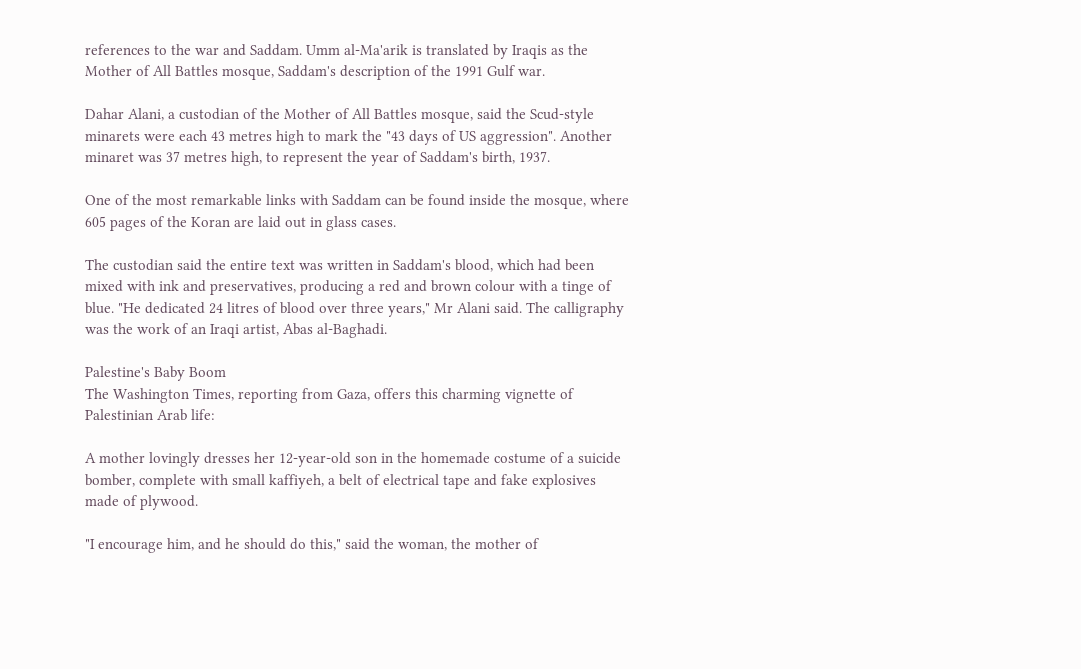references to the war and Saddam. Umm al-Ma'arik is translated by Iraqis as the Mother of All Battles mosque, Saddam's description of the 1991 Gulf war.

Dahar Alani, a custodian of the Mother of All Battles mosque, said the Scud-style minarets were each 43 metres high to mark the "43 days of US aggression". Another minaret was 37 metres high, to represent the year of Saddam's birth, 1937.

One of the most remarkable links with Saddam can be found inside the mosque, where 605 pages of the Koran are laid out in glass cases.

The custodian said the entire text was written in Saddam's blood, which had been mixed with ink and preservatives, producing a red and brown colour with a tinge of blue. "He dedicated 24 litres of blood over three years," Mr Alani said. The calligraphy was the work of an Iraqi artist, Abas al-Baghadi.

Palestine's Baby Boom
The Washington Times, reporting from Gaza, offers this charming vignette of Palestinian Arab life:

A mother lovingly dresses her 12-year-old son in the homemade costume of a suicide bomber, complete with small kaffiyeh, a belt of electrical tape and fake explosives made of plywood.

"I encourage him, and he should do this," said the woman, the mother of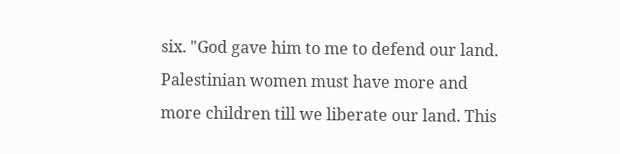six. "God gave him to me to defend our land. Palestinian women must have more and more children till we liberate our land. This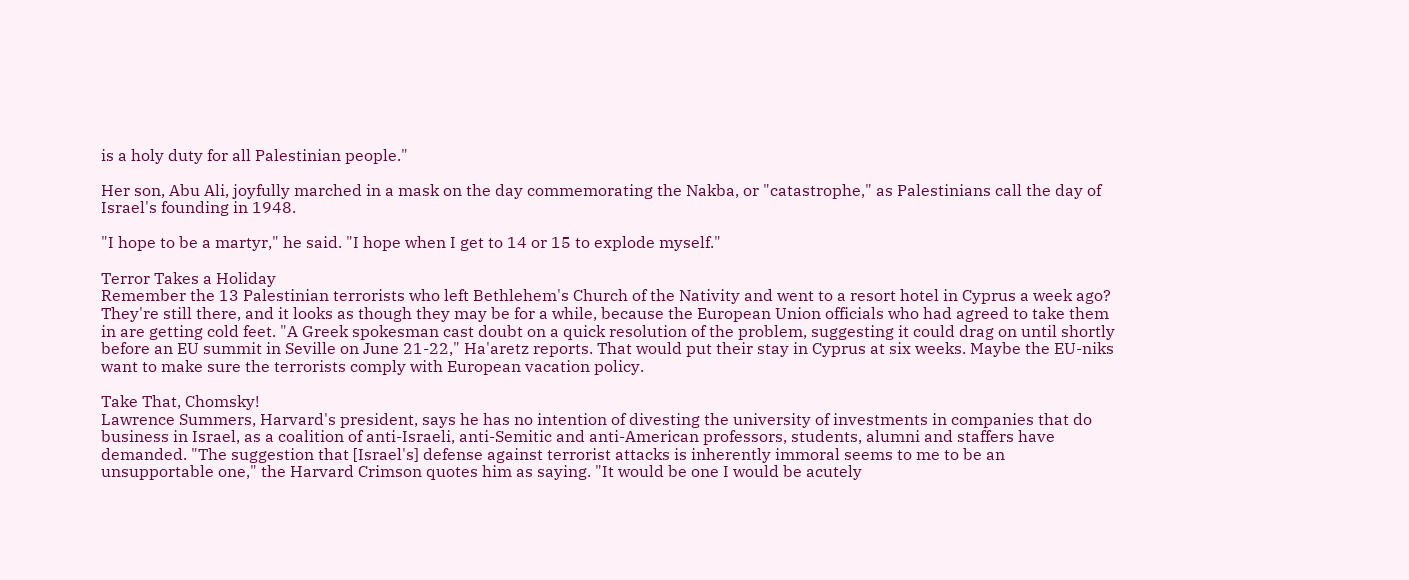is a holy duty for all Palestinian people."

Her son, Abu Ali, joyfully marched in a mask on the day commemorating the Nakba, or "catastrophe," as Palestinians call the day of Israel's founding in 1948.

"I hope to be a martyr," he said. "I hope when I get to 14 or 15 to explode myself."

Terror Takes a Holiday
Remember the 13 Palestinian terrorists who left Bethlehem's Church of the Nativity and went to a resort hotel in Cyprus a week ago? They're still there, and it looks as though they may be for a while, because the European Union officials who had agreed to take them in are getting cold feet. "A Greek spokesman cast doubt on a quick resolution of the problem, suggesting it could drag on until shortly before an EU summit in Seville on June 21-22," Ha'aretz reports. That would put their stay in Cyprus at six weeks. Maybe the EU-niks want to make sure the terrorists comply with European vacation policy.

Take That, Chomsky!
Lawrence Summers, Harvard's president, says he has no intention of divesting the university of investments in companies that do business in Israel, as a coalition of anti-Israeli, anti-Semitic and anti-American professors, students, alumni and staffers have demanded. "The suggestion that [Israel's] defense against terrorist attacks is inherently immoral seems to me to be an unsupportable one," the Harvard Crimson quotes him as saying. "It would be one I would be acutely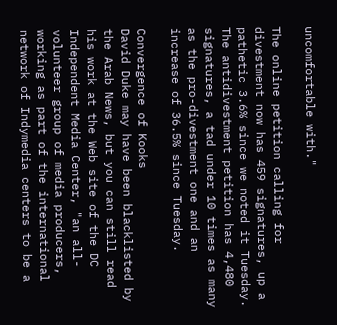uncomfortable with."

The online petition calling for divestment now has 459 signatures, up a pathetic 3.6% since we noted it Tuesday. The antidivestment petition has 4,480 signatures, a tad under 10 times as many as the pro-divestment one and an increase of 36.5% since Tuesday.

Convergence of Kooks
David Duke may have been blacklisted by the Arab News, but you can still read his work at the Web site of the DC Independent Media Center, "an all-volunteer group of media producers, working as part of the international network of Indymedia centers to be a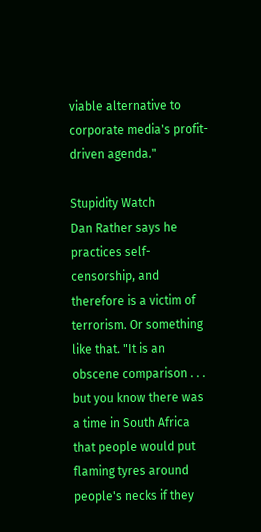viable alternative to corporate media's profit-driven agenda."

Stupidity Watch
Dan Rather says he practices self-censorship, and therefore is a victim of terrorism. Or something like that. "It is an obscene comparison . . . but you know there was a time in South Africa that people would put flaming tyres around people's necks if they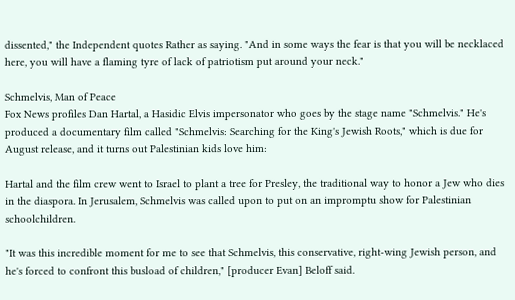dissented," the Independent quotes Rather as saying. "And in some ways the fear is that you will be necklaced here, you will have a flaming tyre of lack of patriotism put around your neck."

Schmelvis, Man of Peace
Fox News profiles Dan Hartal, a Hasidic Elvis impersonator who goes by the stage name "Schmelvis." He's produced a documentary film called "Schmelvis: Searching for the King's Jewish Roots," which is due for August release, and it turns out Palestinian kids love him:

Hartal and the film crew went to Israel to plant a tree for Presley, the traditional way to honor a Jew who dies in the diaspora. In Jerusalem, Schmelvis was called upon to put on an impromptu show for Palestinian schoolchildren.

"It was this incredible moment for me to see that Schmelvis, this conservative, right-wing Jewish person, and he's forced to confront this busload of children," [producer Evan] Beloff said.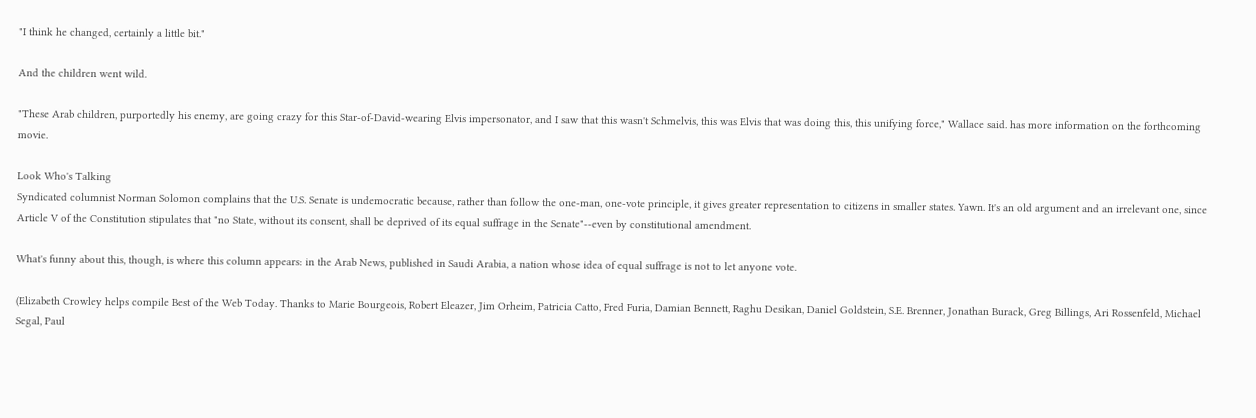"I think he changed, certainly a little bit."

And the children went wild.

"These Arab children, purportedly his enemy, are going crazy for this Star-of-David-wearing Elvis impersonator, and I saw that this wasn't Schmelvis, this was Elvis that was doing this, this unifying force," Wallace said. has more information on the forthcoming movie.

Look Who's Talking
Syndicated columnist Norman Solomon complains that the U.S. Senate is undemocratic because, rather than follow the one-man, one-vote principle, it gives greater representation to citizens in smaller states. Yawn. It's an old argument and an irrelevant one, since Article V of the Constitution stipulates that "no State, without its consent, shall be deprived of its equal suffrage in the Senate"--even by constitutional amendment.

What's funny about this, though, is where this column appears: in the Arab News, published in Saudi Arabia, a nation whose idea of equal suffrage is not to let anyone vote.

(Elizabeth Crowley helps compile Best of the Web Today. Thanks to Marie Bourgeois, Robert Eleazer, Jim Orheim, Patricia Catto, Fred Furia, Damian Bennett, Raghu Desikan, Daniel Goldstein, S.E. Brenner, Jonathan Burack, Greg Billings, Ari Rossenfeld, Michael Segal, Paul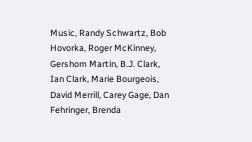Music, Randy Schwartz, Bob Hovorka, Roger McKinney, Gershom Martin, B.J. Clark, Ian Clark, Marie Bourgeois, David Merrill, Carey Gage, Dan Fehringer, Brenda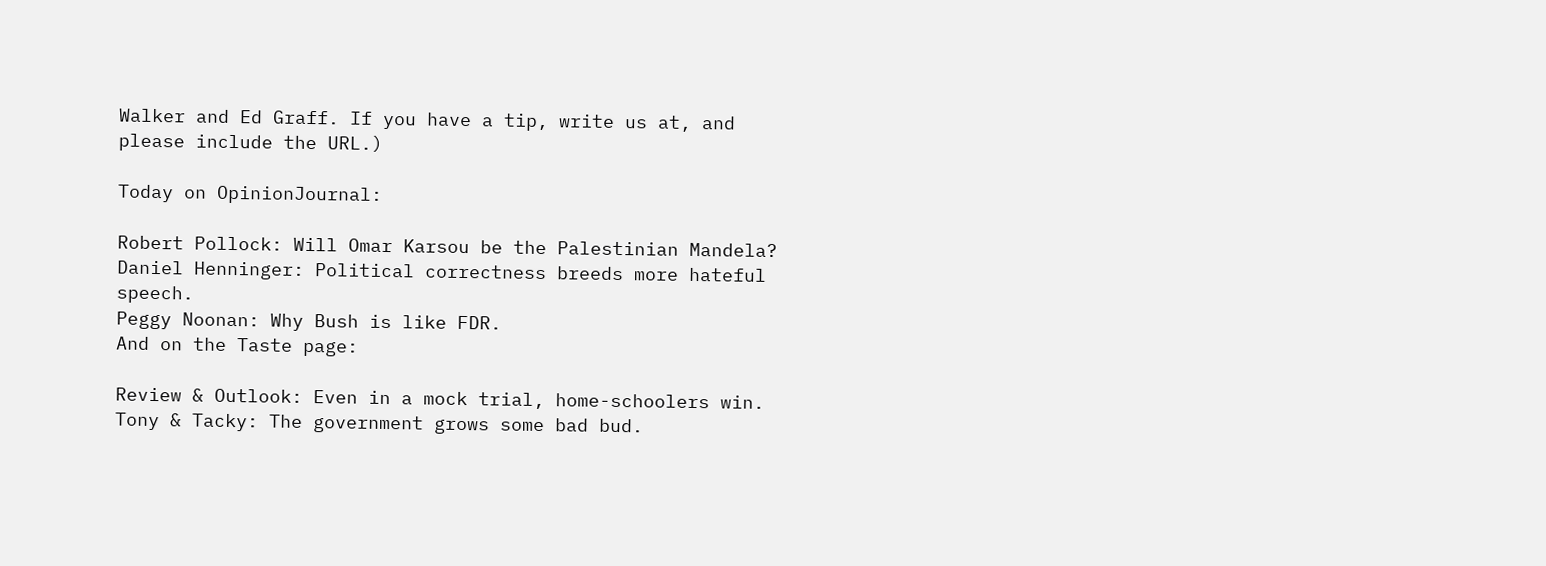Walker and Ed Graff. If you have a tip, write us at, and please include the URL.)

Today on OpinionJournal:

Robert Pollock: Will Omar Karsou be the Palestinian Mandela?
Daniel Henninger: Political correctness breeds more hateful speech.
Peggy Noonan: Why Bush is like FDR.
And on the Taste page:

Review & Outlook: Even in a mock trial, home-schoolers win.
Tony & Tacky: The government grows some bad bud.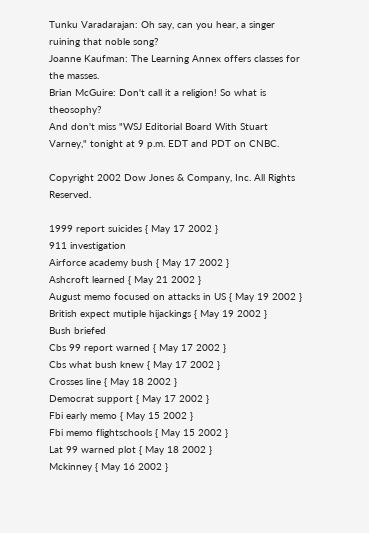Tunku Varadarajan: Oh say, can you hear, a singer ruining that noble song?
Joanne Kaufman: The Learning Annex offers classes for the masses.
Brian McGuire: Don't call it a religion! So what is theosophy?
And don't miss "WSJ Editorial Board With Stuart Varney," tonight at 9 p.m. EDT and PDT on CNBC.

Copyright 2002 Dow Jones & Company, Inc. All Rights Reserved.

1999 report suicides { May 17 2002 }
911 investigation
Airforce academy bush { May 17 2002 }
Ashcroft learned { May 21 2002 }
August memo focused on attacks in US { May 19 2002 }
British expect mutiple hijackings { May 19 2002 }
Bush briefed
Cbs 99 report warned { May 17 2002 }
Cbs what bush knew { May 17 2002 }
Crosses line { May 18 2002 }
Democrat support { May 17 2002 }
Fbi early memo { May 15 2002 }
Fbi memo flightschools { May 15 2002 }
Lat 99 warned plot { May 18 2002 }
Mckinney { May 16 2002 }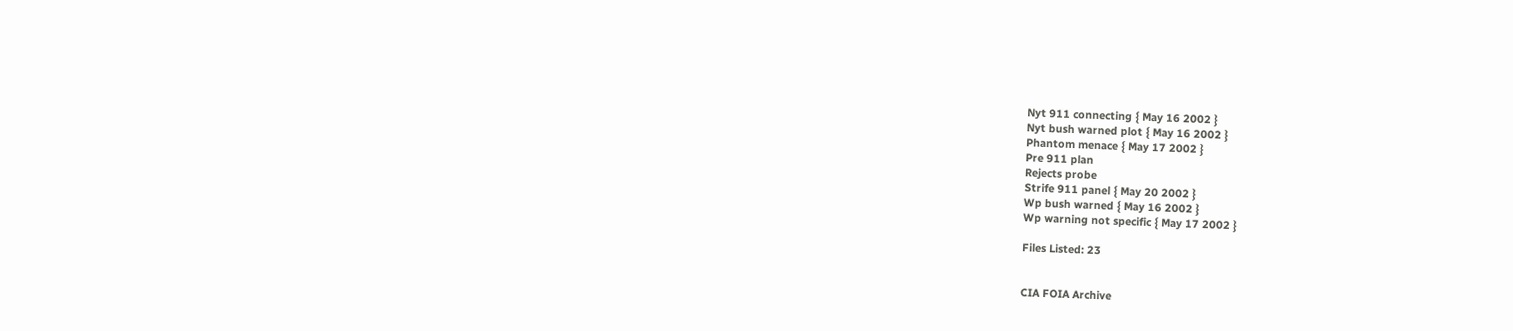Nyt 911 connecting { May 16 2002 }
Nyt bush warned plot { May 16 2002 }
Phantom menace { May 17 2002 }
Pre 911 plan
Rejects probe
Strife 911 panel { May 20 2002 }
Wp bush warned { May 16 2002 }
Wp warning not specific { May 17 2002 }

Files Listed: 23


CIA FOIA Archive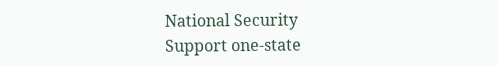National Security
Support one-state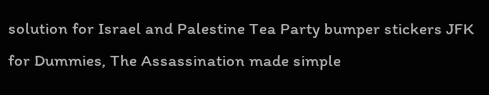solution for Israel and Palestine Tea Party bumper stickers JFK for Dummies, The Assassination made simple